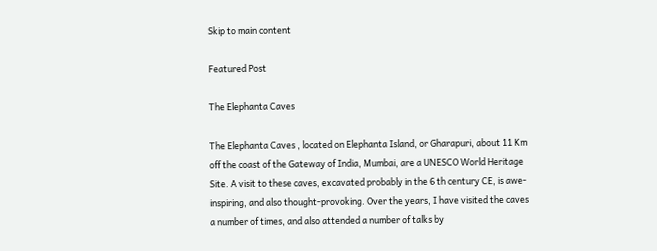Skip to main content

Featured Post

The Elephanta Caves

The Elephanta Caves , located on Elephanta Island, or Gharapuri, about 11 Km off the coast of the Gateway of India, Mumbai, are a UNESCO World Heritage Site. A visit to these caves, excavated probably in the 6 th century CE, is awe-inspiring, and also thought-provoking. Over the years, I have visited the caves a number of times, and also attended a number of talks by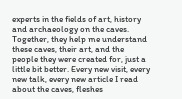experts in the fields of art, history and archaeology on the caves. Together, they help me understand these caves, their art, and the people they were created for, just a little bit better. Every new visit, every new talk, every new article I read about the caves, fleshes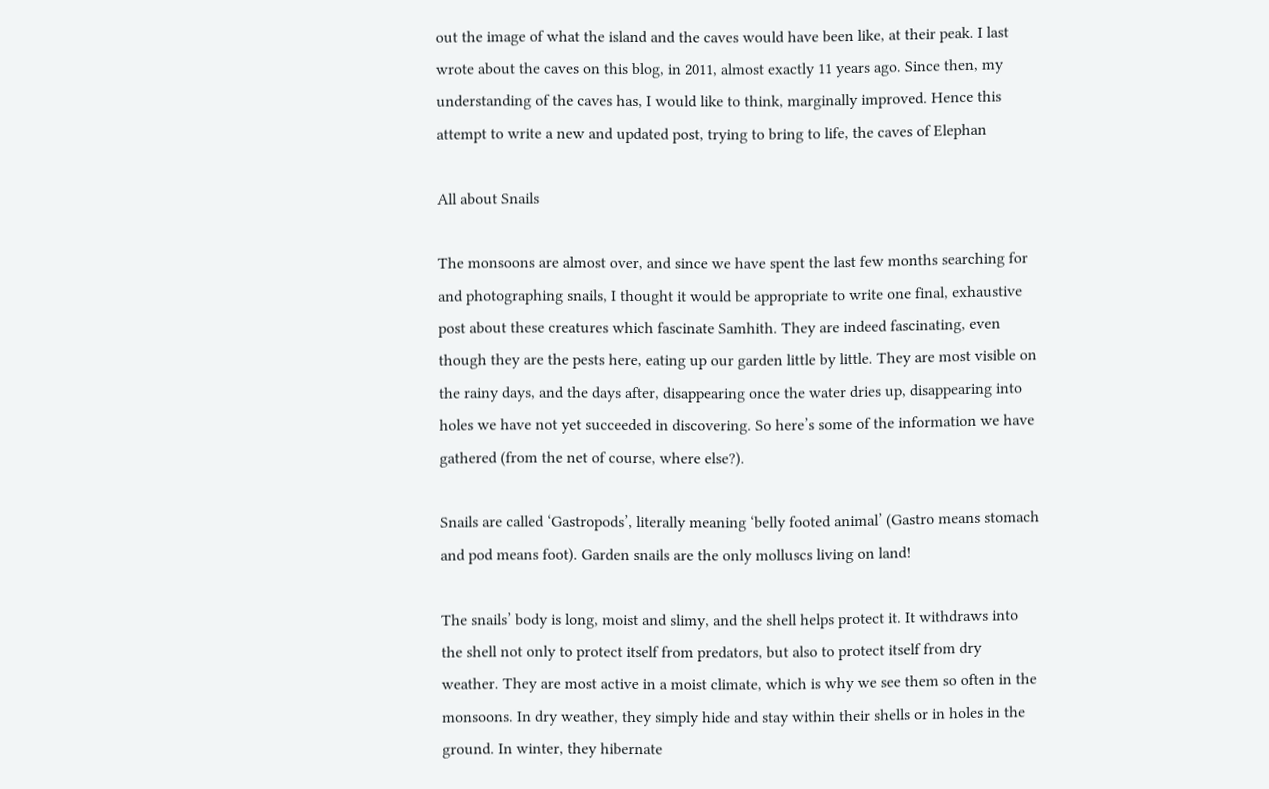out the image of what the island and the caves would have been like, at their peak. I last wrote about the caves on this blog, in 2011, almost exactly 11 years ago. Since then, my understanding of the caves has, I would like to think, marginally improved. Hence this attempt to write a new and updated post, trying to bring to life, the caves of Elephan

All about Snails

The monsoons are almost over, and since we have spent the last few months searching for and photographing snails, I thought it would be appropriate to write one final, exhaustive post about these creatures which fascinate Samhith. They are indeed fascinating, even though they are the pests here, eating up our garden little by little. They are most visible on the rainy days, and the days after, disappearing once the water dries up, disappearing into holes we have not yet succeeded in discovering. So here’s some of the information we have gathered (from the net of course, where else?).

Snails are called ‘Gastropods’, literally meaning ‘belly footed animal’ (Gastro means stomach and pod means foot). Garden snails are the only molluscs living on land!

The snails’ body is long, moist and slimy, and the shell helps protect it. It withdraws into the shell not only to protect itself from predators, but also to protect itself from dry weather. They are most active in a moist climate, which is why we see them so often in the monsoons. In dry weather, they simply hide and stay within their shells or in holes in the ground. In winter, they hibernate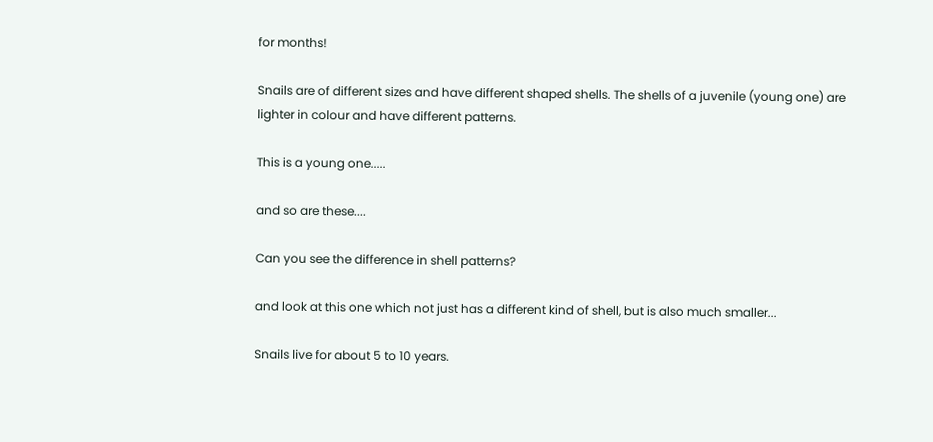for months!

Snails are of different sizes and have different shaped shells. The shells of a juvenile (young one) are lighter in colour and have different patterns.

This is a young one.....

and so are these....

Can you see the difference in shell patterns?

and look at this one which not just has a different kind of shell, but is also much smaller...

Snails live for about 5 to 10 years.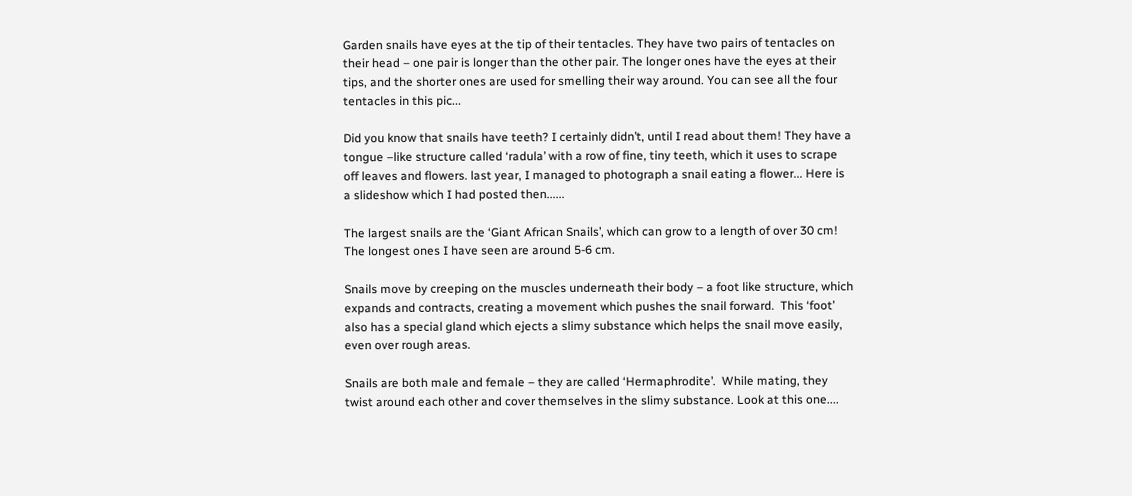Garden snails have eyes at the tip of their tentacles. They have two pairs of tentacles on their head – one pair is longer than the other pair. The longer ones have the eyes at their tips, and the shorter ones are used for smelling their way around. You can see all the four tentacles in this pic...

Did you know that snails have teeth? I certainly didn’t, until I read about them! They have a tongue –like structure called ‘radula’ with a row of fine, tiny teeth, which it uses to scrape off leaves and flowers. last year, I managed to photograph a snail eating a flower... Here is a slideshow which I had posted then......

The largest snails are the ‘Giant African Snails’, which can grow to a length of over 30 cm! The longest ones I have seen are around 5-6 cm.

Snails move by creeping on the muscles underneath their body – a foot like structure, which expands and contracts, creating a movement which pushes the snail forward.  This ‘foot’ also has a special gland which ejects a slimy substance which helps the snail move easily, even over rough areas.

Snails are both male and female – they are called ‘Hermaphrodite’.  While mating, they twist around each other and cover themselves in the slimy substance. Look at this one....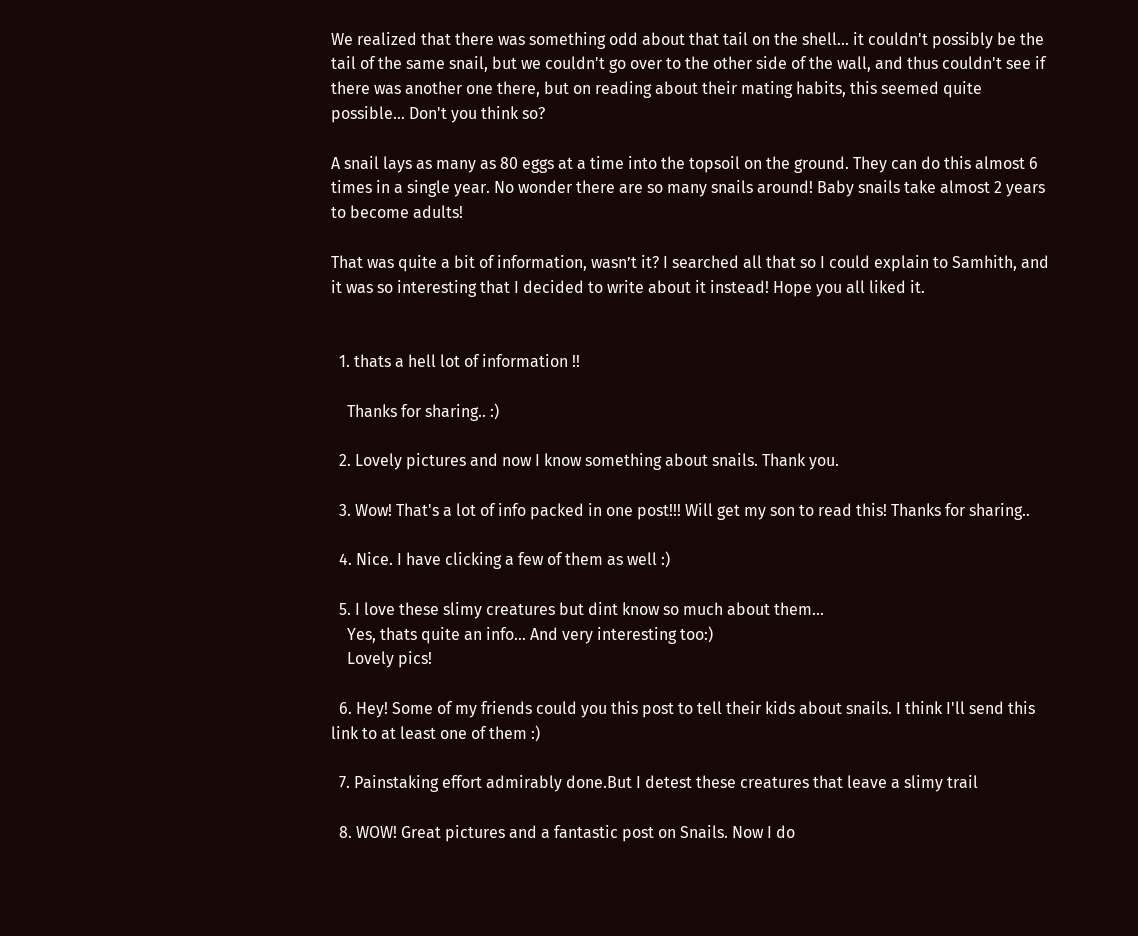We realized that there was something odd about that tail on the shell... it couldn't possibly be the tail of the same snail, but we couldn't go over to the other side of the wall, and thus couldn't see if there was another one there, but on reading about their mating habits, this seemed quite possible... Don't you think so?

A snail lays as many as 80 eggs at a time into the topsoil on the ground. They can do this almost 6 times in a single year. No wonder there are so many snails around! Baby snails take almost 2 years to become adults!

That was quite a bit of information, wasn’t it? I searched all that so I could explain to Samhith, and it was so interesting that I decided to write about it instead! Hope you all liked it.


  1. thats a hell lot of information !!

    Thanks for sharing.. :)

  2. Lovely pictures and now I know something about snails. Thank you.

  3. Wow! That's a lot of info packed in one post!!! Will get my son to read this! Thanks for sharing..

  4. Nice. I have clicking a few of them as well :)

  5. I love these slimy creatures but dint know so much about them...
    Yes, thats quite an info... And very interesting too:)
    Lovely pics!

  6. Hey! Some of my friends could you this post to tell their kids about snails. I think I'll send this link to at least one of them :)

  7. Painstaking effort admirably done.But I detest these creatures that leave a slimy trail

  8. WOW! Great pictures and a fantastic post on Snails. Now I do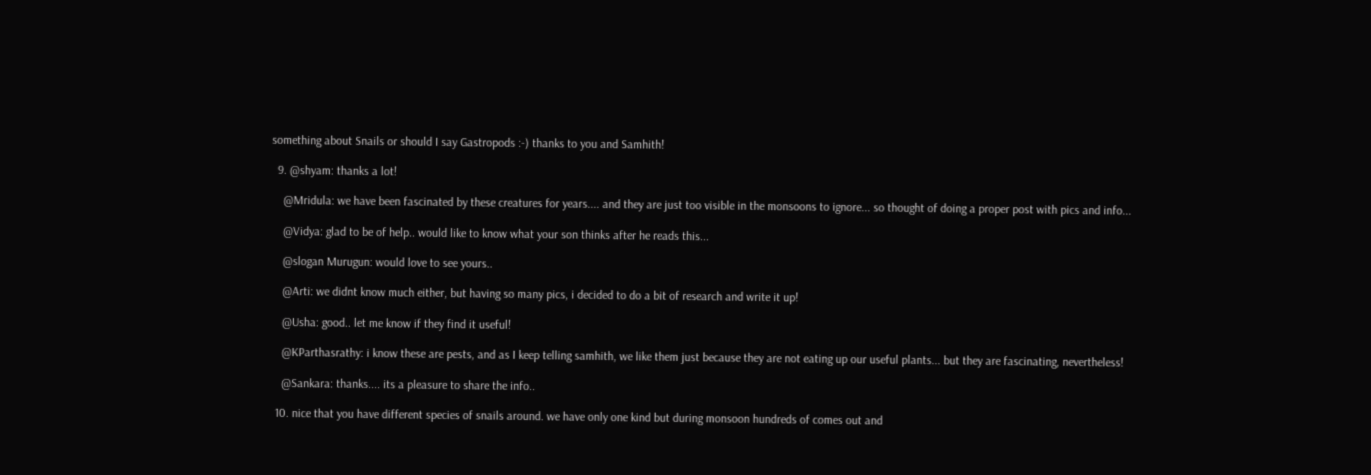something about Snails or should I say Gastropods :-) thanks to you and Samhith!

  9. @shyam: thanks a lot!

    @Mridula: we have been fascinated by these creatures for years.... and they are just too visible in the monsoons to ignore... so thought of doing a proper post with pics and info...

    @Vidya: glad to be of help.. would like to know what your son thinks after he reads this...

    @slogan Murugun: would love to see yours..

    @Arti: we didnt know much either, but having so many pics, i decided to do a bit of research and write it up!

    @Usha: good.. let me know if they find it useful!

    @KParthasrathy: i know these are pests, and as I keep telling samhith, we like them just because they are not eating up our useful plants... but they are fascinating, nevertheless!

    @Sankara: thanks.... its a pleasure to share the info..

  10. nice that you have different species of snails around. we have only one kind but during monsoon hundreds of comes out and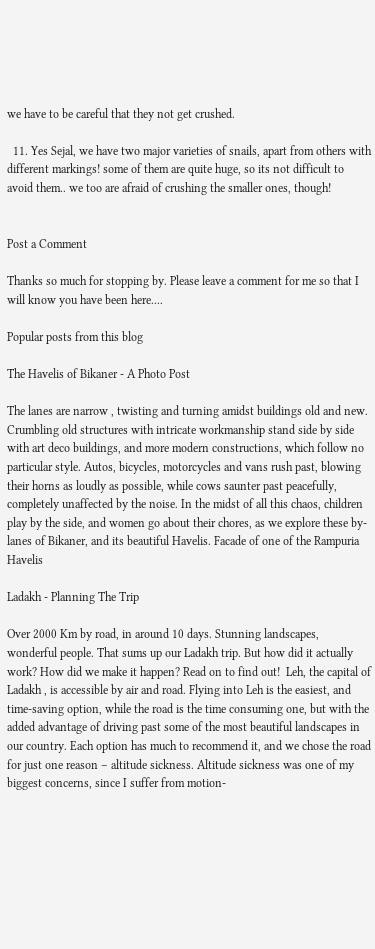we have to be careful that they not get crushed.

  11. Yes Sejal, we have two major varieties of snails, apart from others with different markings! some of them are quite huge, so its not difficult to avoid them.. we too are afraid of crushing the smaller ones, though!


Post a Comment

Thanks so much for stopping by. Please leave a comment for me so that I will know you have been here....

Popular posts from this blog

The Havelis of Bikaner - A Photo Post

The lanes are narrow , twisting and turning amidst buildings old and new. Crumbling old structures with intricate workmanship stand side by side with art deco buildings, and more modern constructions, which follow no particular style. Autos, bicycles, motorcycles and vans rush past, blowing their horns as loudly as possible, while cows saunter past peacefully, completely unaffected by the noise. In the midst of all this chaos, children play by the side, and women go about their chores, as we explore these by-lanes of Bikaner, and its beautiful Havelis. Facade of one of the Rampuria Havelis

Ladakh - Planning The Trip

Over 2000 Km by road, in around 10 days. Stunning landscapes, wonderful people. That sums up our Ladakh trip. But how did it actually work? How did we make it happen? Read on to find out!  Leh, the capital of Ladakh , is accessible by air and road. Flying into Leh is the easiest, and time-saving option, while the road is the time consuming one, but with the added advantage of driving past some of the most beautiful landscapes in our country. Each option has much to recommend it, and we chose the road for just one reason – altitude sickness. Altitude sickness was one of my biggest concerns, since I suffer from motion-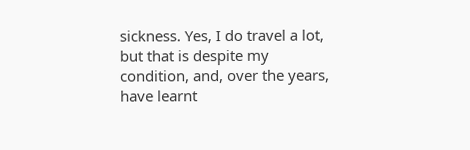sickness. Yes, I do travel a lot, but that is despite my condition, and, over the years, have learnt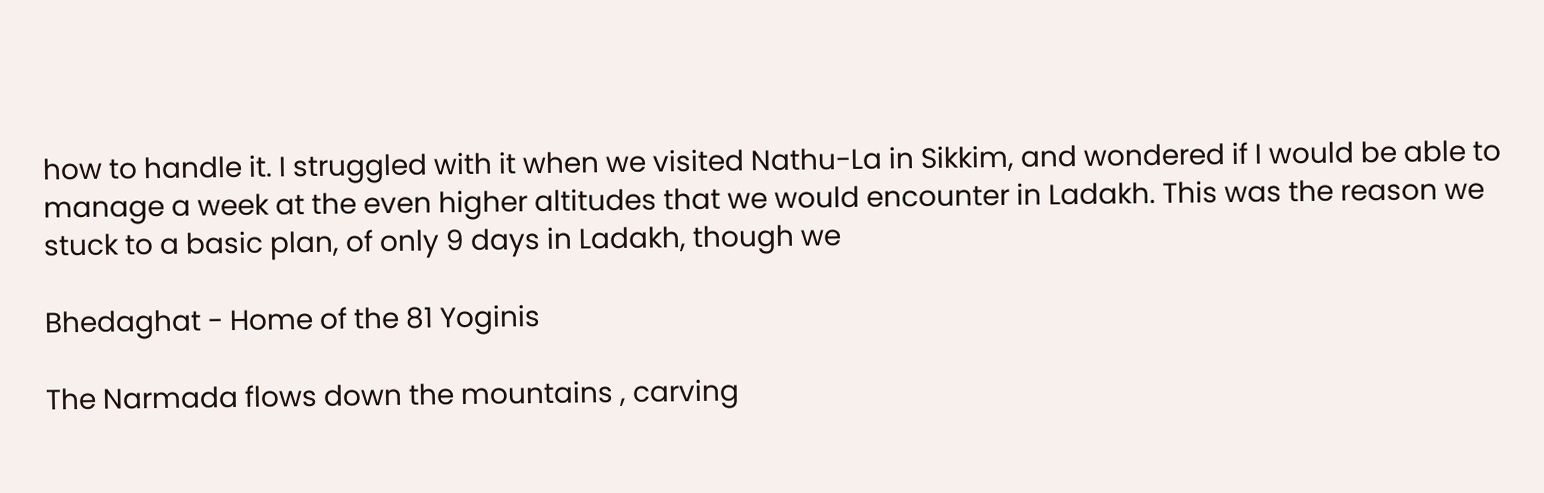how to handle it. I struggled with it when we visited Nathu-La in Sikkim, and wondered if I would be able to manage a week at the even higher altitudes that we would encounter in Ladakh. This was the reason we stuck to a basic plan, of only 9 days in Ladakh, though we

Bhedaghat - Home of the 81 Yoginis

The Narmada flows down the mountains , carving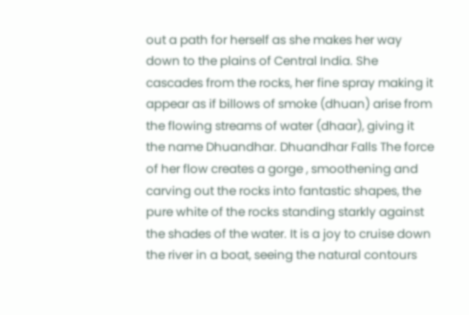out a path for herself as she makes her way down to the plains of Central India. She cascades from the rocks, her fine spray making it appear as if billows of smoke (dhuan) arise from the flowing streams of water (dhaar), giving it the name Dhuandhar. Dhuandhar Falls The force of her flow creates a gorge , smoothening and carving out the rocks into fantastic shapes, the pure white of the rocks standing starkly against the shades of the water. It is a joy to cruise down the river in a boat, seeing the natural contours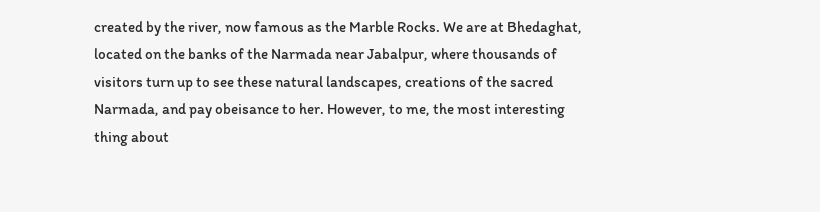created by the river, now famous as the Marble Rocks. We are at Bhedaghat, located on the banks of the Narmada near Jabalpur, where thousands of visitors turn up to see these natural landscapes, creations of the sacred Narmada, and pay obeisance to her. However, to me, the most interesting thing about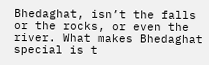Bhedaghat, isn’t the falls or the rocks, or even the river. What makes Bhedaghat special is t